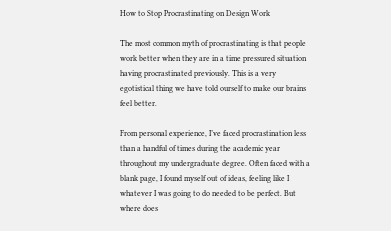How to Stop Procrastinating on Design Work

The most common myth of procrastinating is that people work better when they are in a time pressured situation having procrastinated previously. This is a very egotistical thing we have told ourself to make our brains feel better.

From personal experience, I’ve faced procrastination less than a handful of times during the academic year throughout my undergraduate degree. Often faced with a blank page, I found myself out of ideas, feeling like I whatever I was going to do needed to be perfect. But where does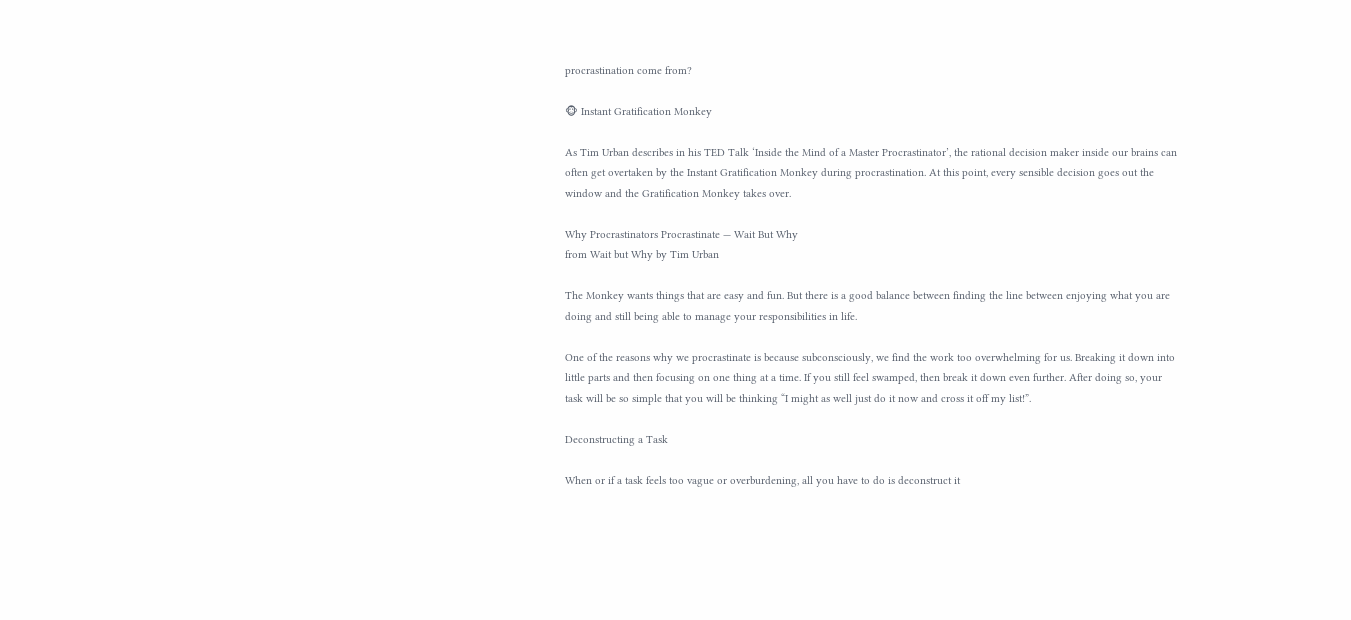procrastination come from?

🐵 Instant Gratification Monkey

As Tim Urban describes in his TED Talk ‘Inside the Mind of a Master Procrastinator’, the rational decision maker inside our brains can often get overtaken by the Instant Gratification Monkey during procrastination. At this point, every sensible decision goes out the window and the Gratification Monkey takes over.

Why Procrastinators Procrastinate — Wait But Why
from Wait but Why by Tim Urban

The Monkey wants things that are easy and fun. But there is a good balance between finding the line between enjoying what you are doing and still being able to manage your responsibilities in life.

One of the reasons why we procrastinate is because subconsciously, we find the work too overwhelming for us. Breaking it down into little parts and then focusing on one thing at a time. If you still feel swamped, then break it down even further. After doing so, your task will be so simple that you will be thinking “I might as well just do it now and cross it off my list!”.

Deconstructing a Task

When or if a task feels too vague or overburdening, all you have to do is deconstruct it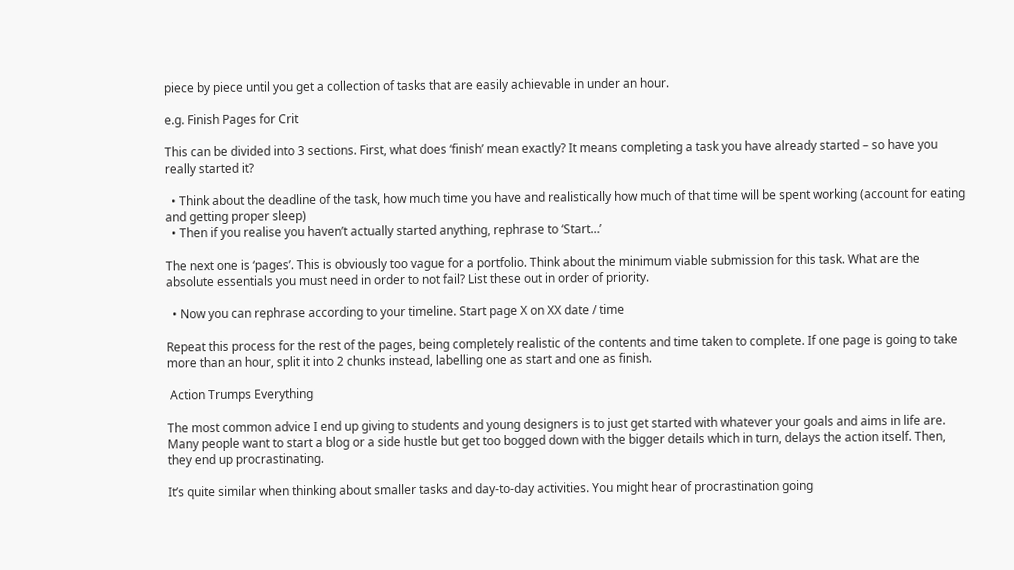piece by piece until you get a collection of tasks that are easily achievable in under an hour.

e.g. Finish Pages for Crit

This can be divided into 3 sections. First, what does ‘finish’ mean exactly? It means completing a task you have already started – so have you really started it?

  • Think about the deadline of the task, how much time you have and realistically how much of that time will be spent working (account for eating and getting proper sleep)
  • Then if you realise you haven’t actually started anything, rephrase to ‘Start…’

The next one is ‘pages’. This is obviously too vague for a portfolio. Think about the minimum viable submission for this task. What are the absolute essentials you must need in order to not fail? List these out in order of priority.

  • Now you can rephrase according to your timeline. Start page X on XX date / time

Repeat this process for the rest of the pages, being completely realistic of the contents and time taken to complete. If one page is going to take more than an hour, split it into 2 chunks instead, labelling one as start and one as finish.

 Action Trumps Everything

The most common advice I end up giving to students and young designers is to just get started with whatever your goals and aims in life are. Many people want to start a blog or a side hustle but get too bogged down with the bigger details which in turn, delays the action itself. Then, they end up procrastinating.

It’s quite similar when thinking about smaller tasks and day-to-day activities. You might hear of procrastination going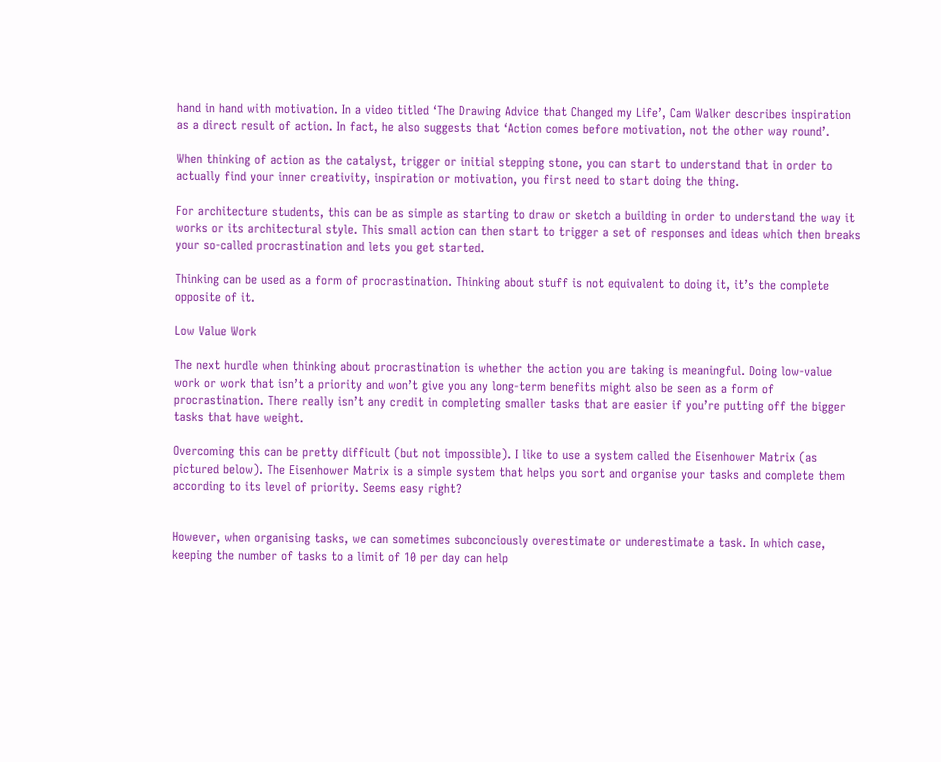hand in hand with motivation. In a video titled ‘The Drawing Advice that Changed my Life’, Cam Walker describes inspiration as a direct result of action. In fact, he also suggests that ‘Action comes before motivation, not the other way round’.

When thinking of action as the catalyst, trigger or initial stepping stone, you can start to understand that in order to actually find your inner creativity, inspiration or motivation, you first need to start doing the thing.

For architecture students, this can be as simple as starting to draw or sketch a building in order to understand the way it works or its architectural style. This small action can then start to trigger a set of responses and ideas which then breaks your so-called procrastination and lets you get started.

Thinking can be used as a form of procrastination. Thinking about stuff is not equivalent to doing it, it’s the complete opposite of it.

Low Value Work

The next hurdle when thinking about procrastination is whether the action you are taking is meaningful. Doing low-value work or work that isn’t a priority and won’t give you any long-term benefits might also be seen as a form of procrastination. There really isn’t any credit in completing smaller tasks that are easier if you’re putting off the bigger tasks that have weight.

Overcoming this can be pretty difficult (but not impossible). I like to use a system called the Eisenhower Matrix (as pictured below). The Eisenhower Matrix is a simple system that helps you sort and organise your tasks and complete them according to its level of priority. Seems easy right?


However, when organising tasks, we can sometimes subconciously overestimate or underestimate a task. In which case, keeping the number of tasks to a limit of 10 per day can help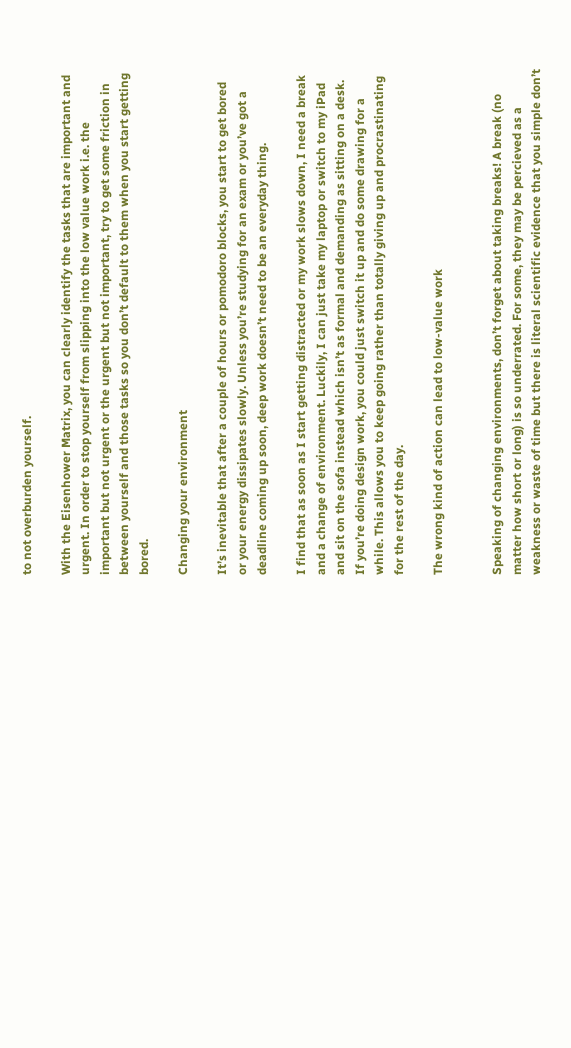to not overburden yourself.

With the Eisenhower Matrix, you can clearly identify the tasks that are important and urgent. In order to stop yourself from slipping into the low value work i.e. the important but not urgent or the urgent but not important, try to get some friction in between yourself and those tasks so you don’t default to them when you start getting bored.

Changing your environment

It’s inevitable that after a couple of hours or pomodoro blocks, you start to get bored or your energy dissipates slowly. Unless you’re studying for an exam or you’ve got a deadline coming up soon, deep work doesn’t need to be an everyday thing.

I find that as soon as I start getting distracted or my work slows down, I need a break and a change of environment. Luckily, I can just take my laptop or switch to my iPad and sit on the sofa instead which isn’t as formal and demanding as sitting on a desk. If you’re doing design work, you could just switch it up and do some drawing for a while. This allows you to keep going rather than totally giving up and procrastinating for the rest of the day.

The wrong kind of action can lead to low-value work


Speaking of changing environments, don’t forget about taking breaks! A break (no matter how short or long) is so underrated. For some, they may be percieved as a weakness or waste of time but there is literal scientific evidence that you simple don’t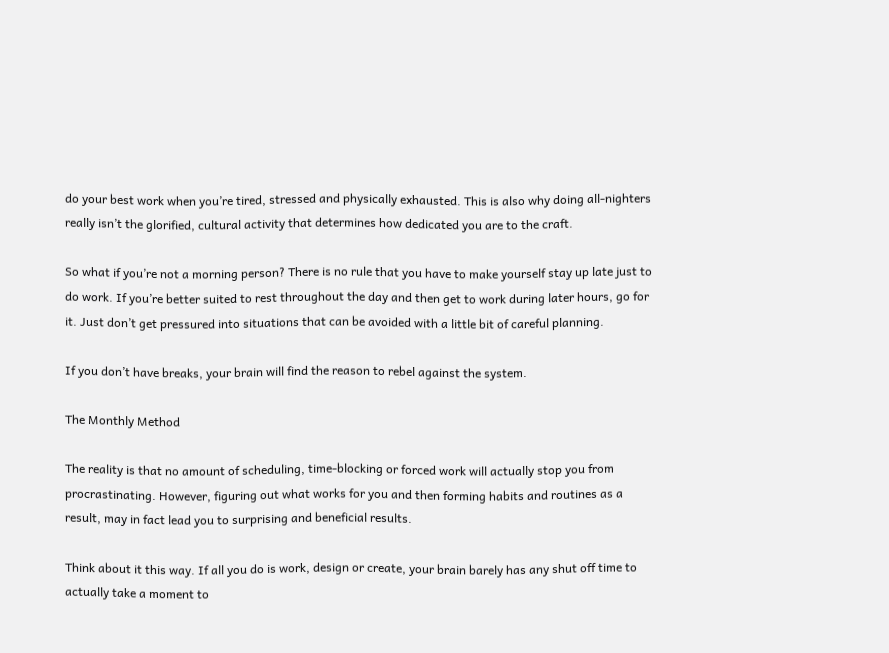do your best work when you’re tired, stressed and physically exhausted. This is also why doing all-nighters really isn’t the glorified, cultural activity that determines how dedicated you are to the craft.

So what if you’re not a morning person? There is no rule that you have to make yourself stay up late just to do work. If you’re better suited to rest throughout the day and then get to work during later hours, go for it. Just don’t get pressured into situations that can be avoided with a little bit of careful planning.

If you don’t have breaks, your brain will find the reason to rebel against the system.

The Monthly Method

The reality is that no amount of scheduling, time-blocking or forced work will actually stop you from procrastinating. However, figuring out what works for you and then forming habits and routines as a result, may in fact lead you to surprising and beneficial results.

Think about it this way. If all you do is work, design or create, your brain barely has any shut off time to actually take a moment to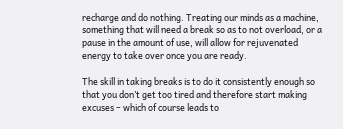recharge and do nothing. Treating our minds as a machine, something that will need a break so as to not overload, or a pause in the amount of use, will allow for rejuvenated energy to take over once you are ready.

The skill in taking breaks is to do it consistently enough so that you don’t get too tired and therefore start making excuses – which of course leads to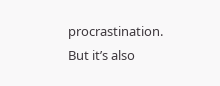procrastination. But it’s also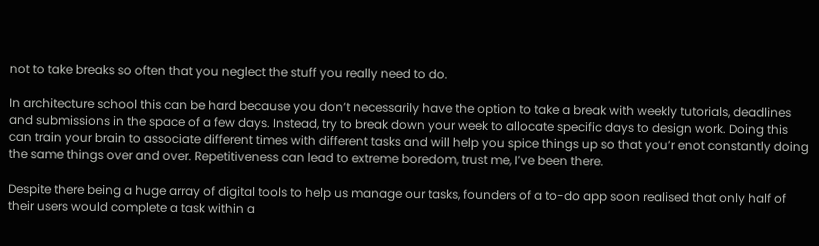not to take breaks so often that you neglect the stuff you really need to do.

In architecture school this can be hard because you don’t necessarily have the option to take a break with weekly tutorials, deadlines and submissions in the space of a few days. Instead, try to break down your week to allocate specific days to design work. Doing this can train your brain to associate different times with different tasks and will help you spice things up so that you’r enot constantly doing the same things over and over. Repetitiveness can lead to extreme boredom, trust me, I’ve been there.

Despite there being a huge array of digital tools to help us manage our tasks, founders of a to-do app soon realised that only half of their users would complete a task within a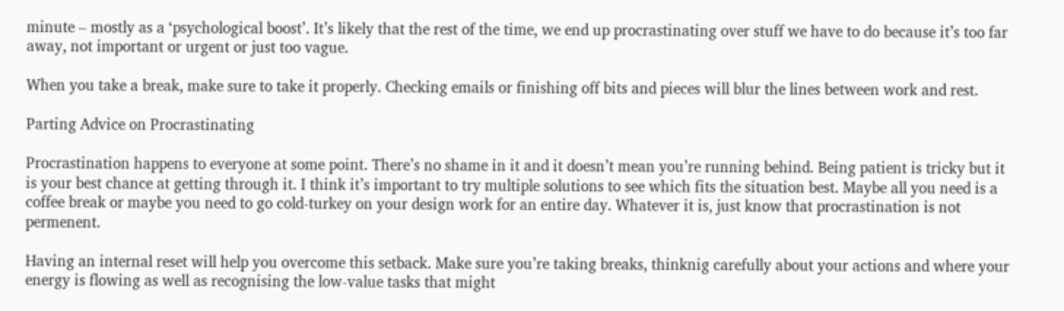minute – mostly as a ‘psychological boost’. It’s likely that the rest of the time, we end up procrastinating over stuff we have to do because it’s too far away, not important or urgent or just too vague.

When you take a break, make sure to take it properly. Checking emails or finishing off bits and pieces will blur the lines between work and rest.

Parting Advice on Procrastinating

Procrastination happens to everyone at some point. There’s no shame in it and it doesn’t mean you’re running behind. Being patient is tricky but it is your best chance at getting through it. I think it’s important to try multiple solutions to see which fits the situation best. Maybe all you need is a coffee break or maybe you need to go cold-turkey on your design work for an entire day. Whatever it is, just know that procrastination is not permenent.

Having an internal reset will help you overcome this setback. Make sure you’re taking breaks, thinknig carefully about your actions and where your energy is flowing as well as recognising the low-value tasks that might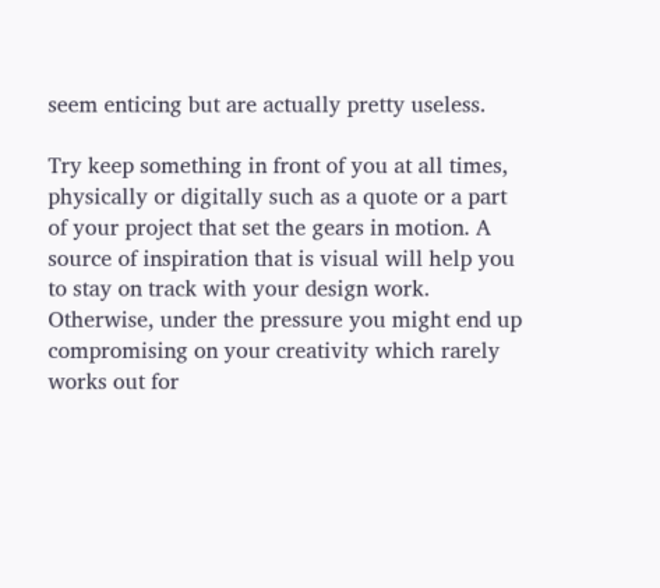seem enticing but are actually pretty useless.

Try keep something in front of you at all times, physically or digitally such as a quote or a part of your project that set the gears in motion. A source of inspiration that is visual will help you to stay on track with your design work. Otherwise, under the pressure you might end up compromising on your creativity which rarely works out for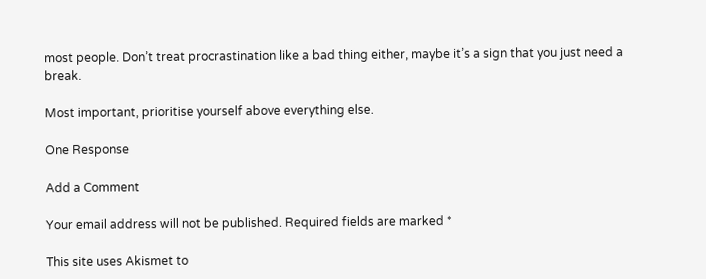most people. Don’t treat procrastination like a bad thing either, maybe it’s a sign that you just need a break.

Most important, prioritise yourself above everything else.

One Response

Add a Comment

Your email address will not be published. Required fields are marked *

This site uses Akismet to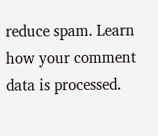reduce spam. Learn how your comment data is processed.